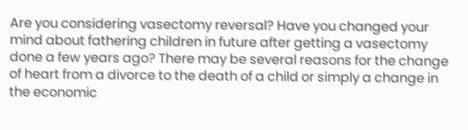Are you considering vasectomy reversal? Have you changed your mind about fathering children in future after getting a vasectomy done a few years ago? There may be several reasons for the change of heart from a divorce to the death of a child or simply a change in the economic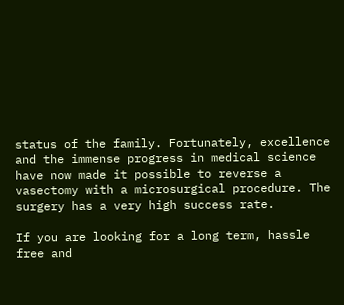status of the family. Fortunately, excellence and the immense progress in medical science have now made it possible to reverse a vasectomy with a microsurgical procedure. The surgery has a very high success rate.

If you are looking for a long term, hassle free and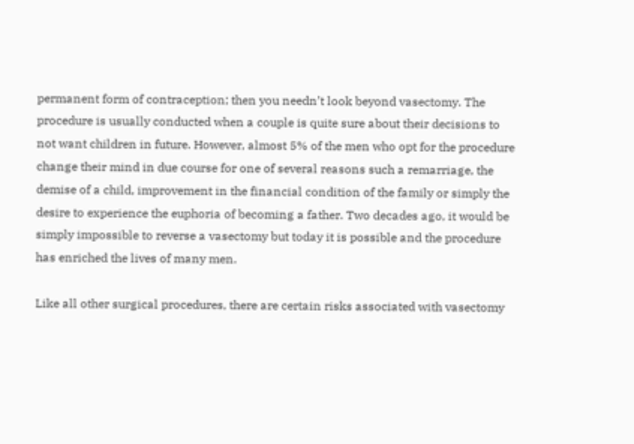permanent form of contraception; then you needn’t look beyond vasectomy. The procedure is usually conducted when a couple is quite sure about their decisions to not want children in future. However, almost 5% of the men who opt for the procedure change their mind in due course for one of several reasons such a remarriage, the demise of a child, improvement in the financial condition of the family or simply the desire to experience the euphoria of becoming a father. Two decades ago, it would be simply impossible to reverse a vasectomy but today it is possible and the procedure has enriched the lives of many men.

Like all other surgical procedures, there are certain risks associated with vasectomy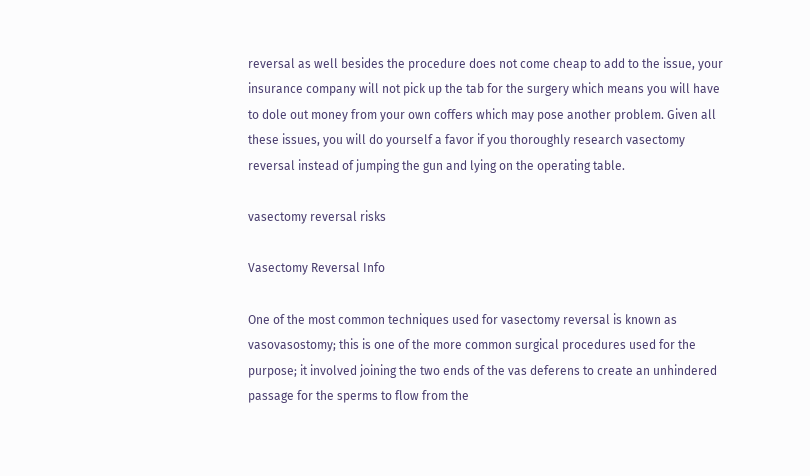reversal as well besides the procedure does not come cheap to add to the issue, your insurance company will not pick up the tab for the surgery which means you will have to dole out money from your own coffers which may pose another problem. Given all these issues, you will do yourself a favor if you thoroughly research vasectomy reversal instead of jumping the gun and lying on the operating table.

vasectomy reversal risks

Vasectomy Reversal Info

One of the most common techniques used for vasectomy reversal is known as vasovasostomy; this is one of the more common surgical procedures used for the purpose; it involved joining the two ends of the vas deferens to create an unhindered passage for the sperms to flow from the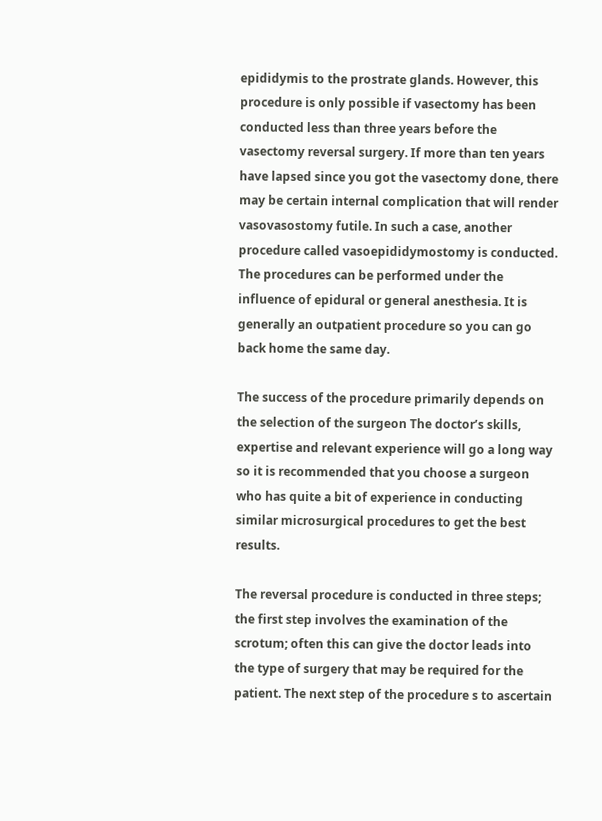epididymis to the prostrate glands. However, this procedure is only possible if vasectomy has been conducted less than three years before the vasectomy reversal surgery. If more than ten years have lapsed since you got the vasectomy done, there may be certain internal complication that will render vasovasostomy futile. In such a case, another procedure called vasoepididymostomy is conducted. The procedures can be performed under the influence of epidural or general anesthesia. It is generally an outpatient procedure so you can go back home the same day.

The success of the procedure primarily depends on the selection of the surgeon The doctor’s skills, expertise and relevant experience will go a long way so it is recommended that you choose a surgeon who has quite a bit of experience in conducting similar microsurgical procedures to get the best results.

The reversal procedure is conducted in three steps; the first step involves the examination of the scrotum; often this can give the doctor leads into the type of surgery that may be required for the patient. The next step of the procedure s to ascertain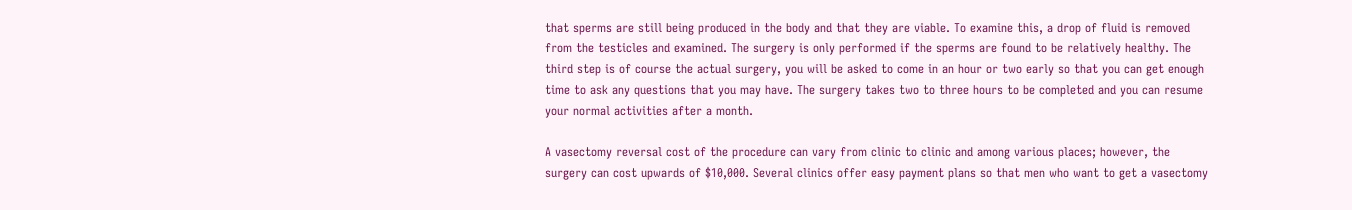that sperms are still being produced in the body and that they are viable. To examine this, a drop of fluid is removed from the testicles and examined. The surgery is only performed if the sperms are found to be relatively healthy. The third step is of course the actual surgery, you will be asked to come in an hour or two early so that you can get enough time to ask any questions that you may have. The surgery takes two to three hours to be completed and you can resume your normal activities after a month.

A vasectomy reversal cost of the procedure can vary from clinic to clinic and among various places; however, the surgery can cost upwards of $10,000. Several clinics offer easy payment plans so that men who want to get a vasectomy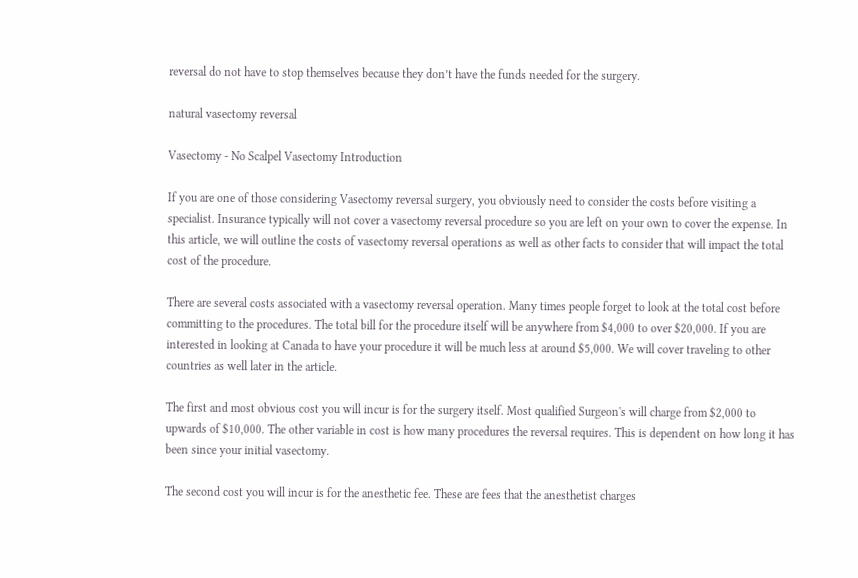reversal do not have to stop themselves because they don’t have the funds needed for the surgery.

natural vasectomy reversal

Vasectomy - No Scalpel Vasectomy Introduction

If you are one of those considering Vasectomy reversal surgery, you obviously need to consider the costs before visiting a specialist. Insurance typically will not cover a vasectomy reversal procedure so you are left on your own to cover the expense. In this article, we will outline the costs of vasectomy reversal operations as well as other facts to consider that will impact the total cost of the procedure.

There are several costs associated with a vasectomy reversal operation. Many times people forget to look at the total cost before committing to the procedures. The total bill for the procedure itself will be anywhere from $4,000 to over $20,000. If you are interested in looking at Canada to have your procedure it will be much less at around $5,000. We will cover traveling to other countries as well later in the article.

The first and most obvious cost you will incur is for the surgery itself. Most qualified Surgeon's will charge from $2,000 to upwards of $10,000. The other variable in cost is how many procedures the reversal requires. This is dependent on how long it has been since your initial vasectomy.

The second cost you will incur is for the anesthetic fee. These are fees that the anesthetist charges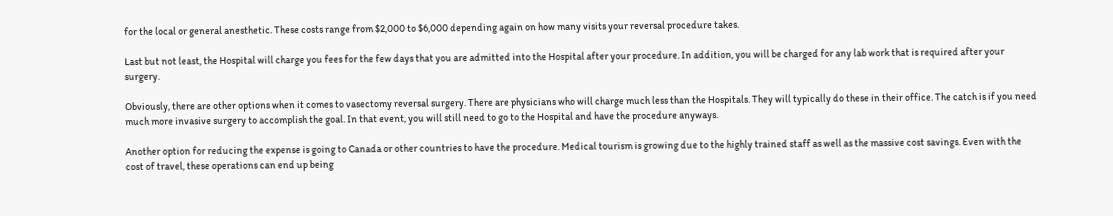for the local or general anesthetic. These costs range from $2,000 to $6,000 depending again on how many visits your reversal procedure takes.

Last but not least, the Hospital will charge you fees for the few days that you are admitted into the Hospital after your procedure. In addition, you will be charged for any lab work that is required after your surgery.

Obviously, there are other options when it comes to vasectomy reversal surgery. There are physicians who will charge much less than the Hospitals. They will typically do these in their office. The catch is if you need much more invasive surgery to accomplish the goal. In that event, you will still need to go to the Hospital and have the procedure anyways.

Another option for reducing the expense is going to Canada or other countries to have the procedure. Medical tourism is growing due to the highly trained staff as well as the massive cost savings. Even with the cost of travel, these operations can end up being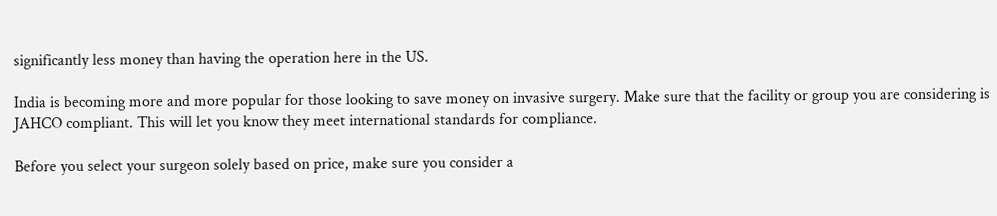significantly less money than having the operation here in the US.

India is becoming more and more popular for those looking to save money on invasive surgery. Make sure that the facility or group you are considering is JAHCO compliant. This will let you know they meet international standards for compliance.

Before you select your surgeon solely based on price, make sure you consider a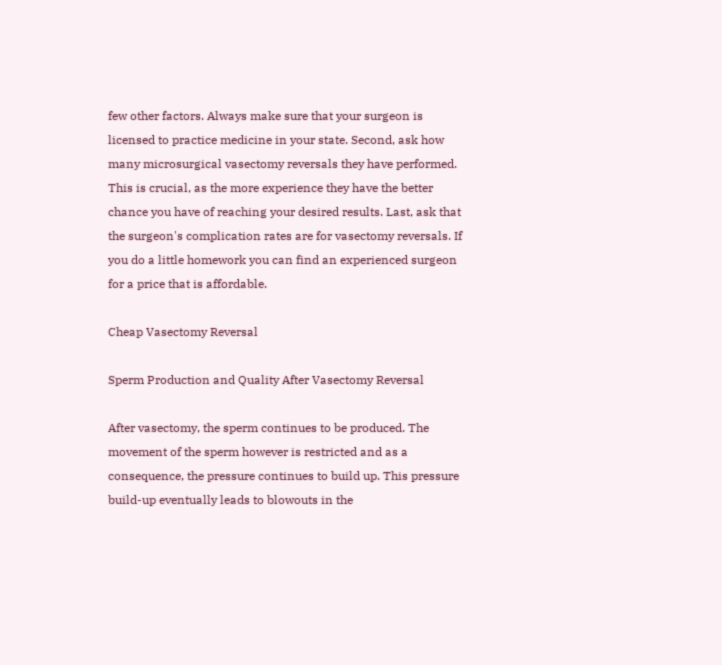few other factors. Always make sure that your surgeon is licensed to practice medicine in your state. Second, ask how many microsurgical vasectomy reversals they have performed. This is crucial, as the more experience they have the better chance you have of reaching your desired results. Last, ask that the surgeon's complication rates are for vasectomy reversals. If you do a little homework you can find an experienced surgeon for a price that is affordable.

Cheap Vasectomy Reversal

Sperm Production and Quality After Vasectomy Reversal

After vasectomy, the sperm continues to be produced. The movement of the sperm however is restricted and as a consequence, the pressure continues to build up. This pressure build-up eventually leads to blowouts in the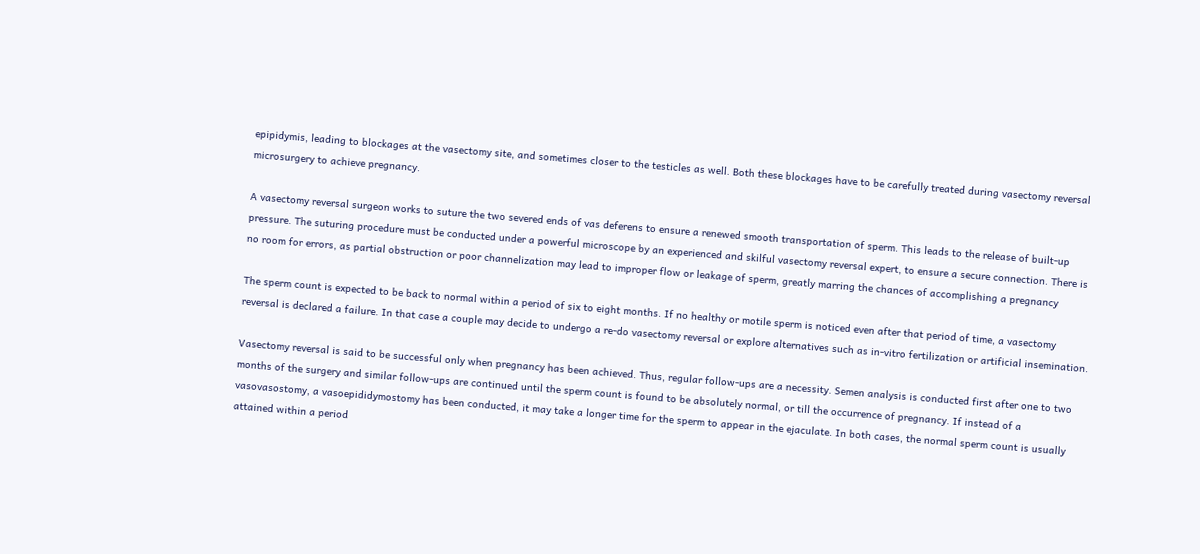epipidymis, leading to blockages at the vasectomy site, and sometimes closer to the testicles as well. Both these blockages have to be carefully treated during vasectomy reversal microsurgery to achieve pregnancy.

A vasectomy reversal surgeon works to suture the two severed ends of vas deferens to ensure a renewed smooth transportation of sperm. This leads to the release of built-up pressure. The suturing procedure must be conducted under a powerful microscope by an experienced and skilful vasectomy reversal expert, to ensure a secure connection. There is no room for errors, as partial obstruction or poor channelization may lead to improper flow or leakage of sperm, greatly marring the chances of accomplishing a pregnancy

The sperm count is expected to be back to normal within a period of six to eight months. If no healthy or motile sperm is noticed even after that period of time, a vasectomy reversal is declared a failure. In that case a couple may decide to undergo a re-do vasectomy reversal or explore alternatives such as in-vitro fertilization or artificial insemination.

Vasectomy reversal is said to be successful only when pregnancy has been achieved. Thus, regular follow-ups are a necessity. Semen analysis is conducted first after one to two months of the surgery and similar follow-ups are continued until the sperm count is found to be absolutely normal, or till the occurrence of pregnancy. If instead of a vasovasostomy, a vasoepididymostomy has been conducted, it may take a longer time for the sperm to appear in the ejaculate. In both cases, the normal sperm count is usually attained within a period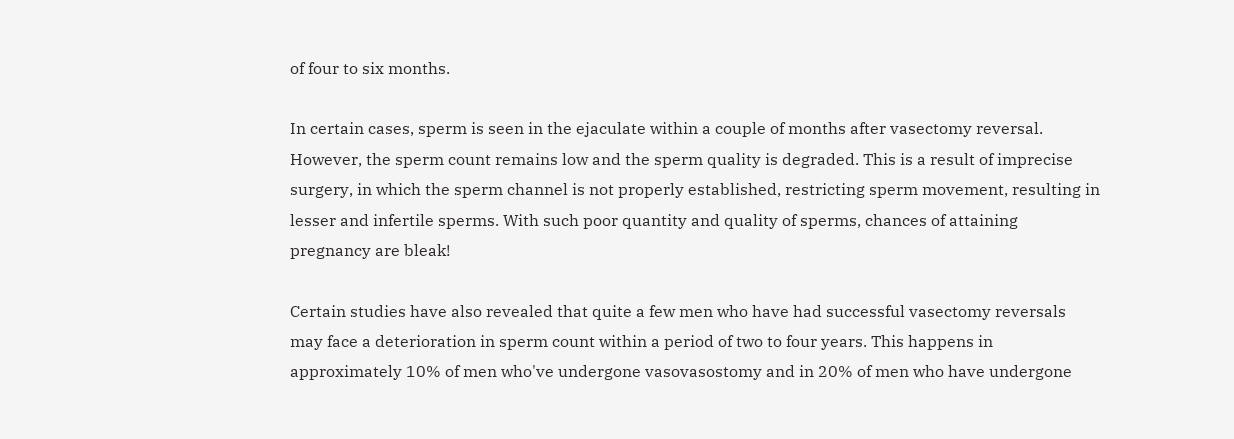of four to six months.

In certain cases, sperm is seen in the ejaculate within a couple of months after vasectomy reversal. However, the sperm count remains low and the sperm quality is degraded. This is a result of imprecise surgery, in which the sperm channel is not properly established, restricting sperm movement, resulting in lesser and infertile sperms. With such poor quantity and quality of sperms, chances of attaining pregnancy are bleak!

Certain studies have also revealed that quite a few men who have had successful vasectomy reversals may face a deterioration in sperm count within a period of two to four years. This happens in approximately 10% of men who've undergone vasovasostomy and in 20% of men who have undergone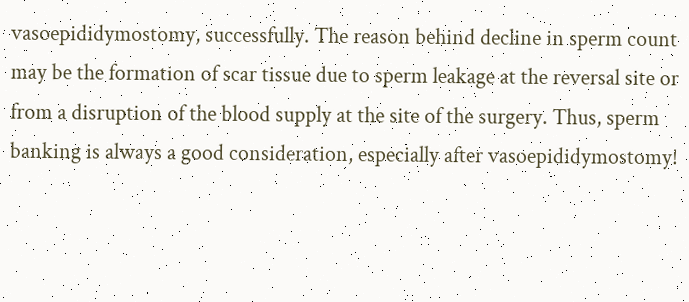vasoepididymostomy, successfully. The reason behind decline in sperm count may be the formation of scar tissue due to sperm leakage at the reversal site or from a disruption of the blood supply at the site of the surgery. Thus, sperm banking is always a good consideration, especially after vasoepididymostomy!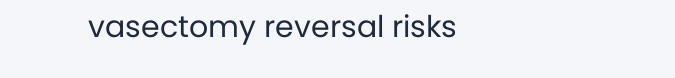vasectomy reversal risks